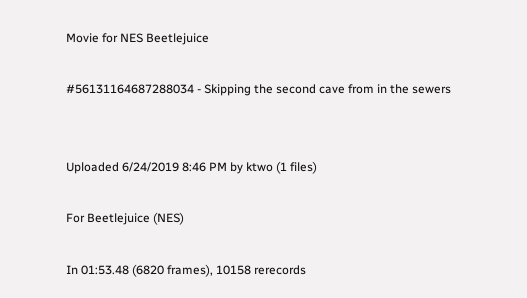Movie for NES Beetlejuice

#56131164687288034 - Skipping the second cave from in the sewers


Uploaded 6/24/2019 8:46 PM by ktwo (1 files)

For Beetlejuice (NES)

In 01:53.48 (6820 frames), 10158 rerecords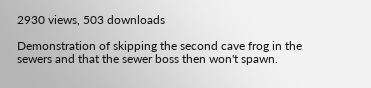2930 views, 503 downloads

Demonstration of skipping the second cave frog in the sewers and that the sewer boss then won't spawn.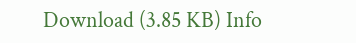Download (3.85 KB) Info